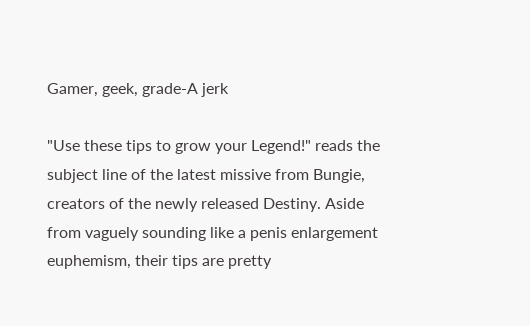Gamer, geek, grade-A jerk

"Use these tips to grow your Legend!" reads the subject line of the latest missive from Bungie, creators of the newly released Destiny. Aside from vaguely sounding like a penis enlargement euphemism, their tips are pretty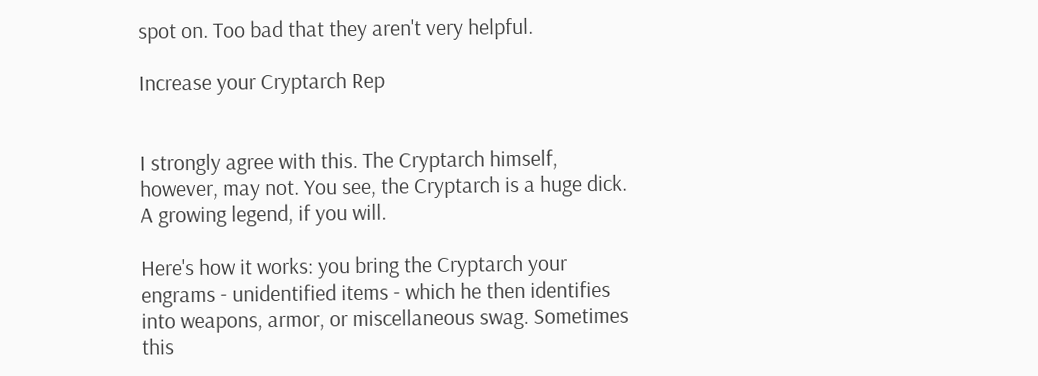spot on. Too bad that they aren't very helpful.

Increase your Cryptarch Rep


I strongly agree with this. The Cryptarch himself, however, may not. You see, the Cryptarch is a huge dick. A growing legend, if you will.

Here's how it works: you bring the Cryptarch your engrams - unidentified items - which he then identifies into weapons, armor, or miscellaneous swag. Sometimes this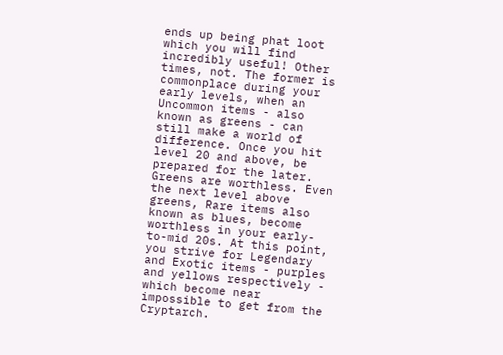ends up being phat loot which you will find incredibly useful! Other times, not. The former is commonplace during your early levels, when an Uncommon items - also known as greens - can still make a world of difference. Once you hit level 20 and above, be prepared for the later. Greens are worthless. Even the next level above greens, Rare items also known as blues, become worthless in your early-to-mid 20s. At this point, you strive for Legendary and Exotic items - purples and yellows respectively - which become near impossible to get from the Cryptarch.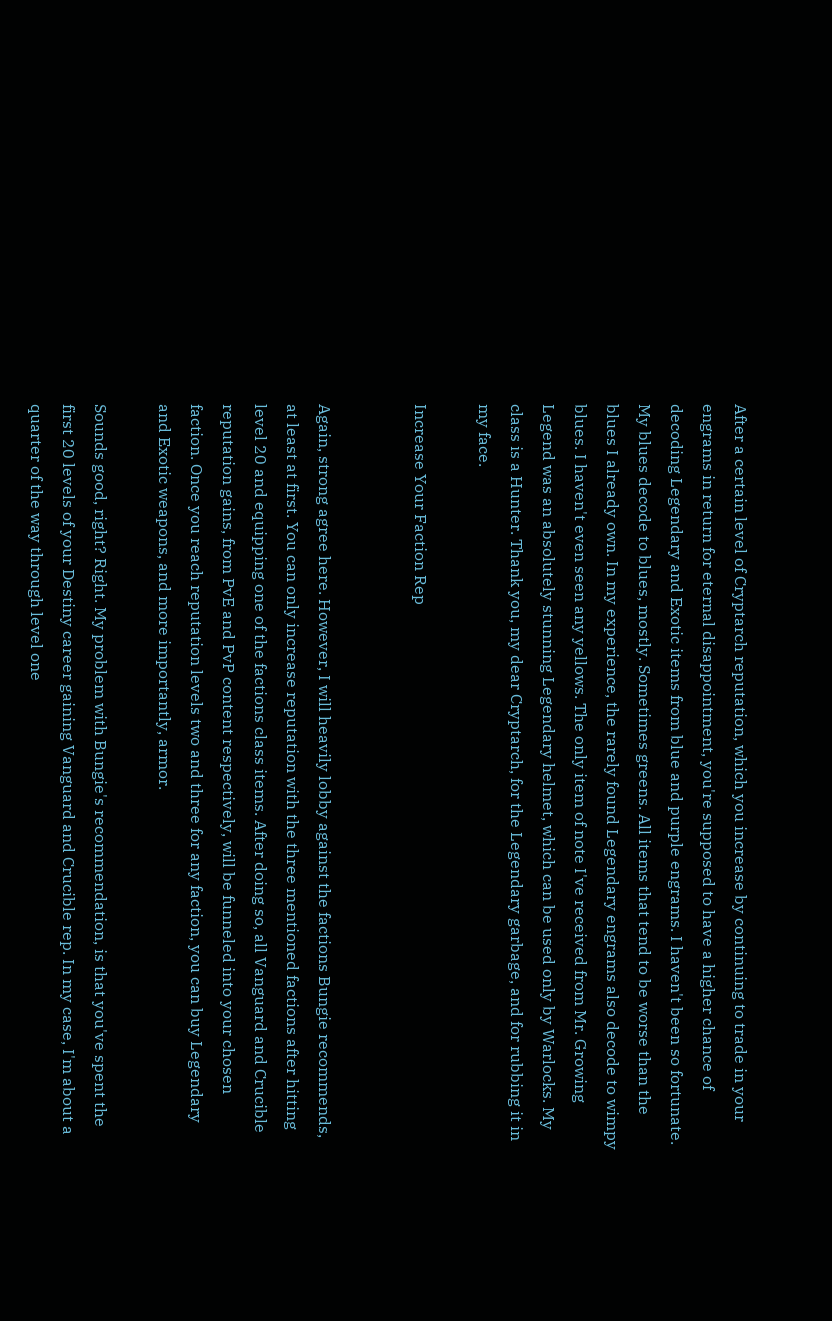After a certain level of Cryptarch reputation, which you increase by continuing to trade in your engrams in return for eternal disappointment, you're supposed to have a higher chance of decoding Legendary and Exotic items from blue and purple engrams. I haven't been so fortunate. My blues decode to blues, mostly. Sometimes greens. All items that tend to be worse than the blues I already own. In my experience, the rarely found Legendary engrams also decode to wimpy blues. I haven't even seen any yellows. The only item of note I've received from Mr. Growing Legend was an absolutely stunning Legendary helmet, which can be used only by Warlocks. My class is a Hunter. Thank you, my dear Cryptarch, for the Legendary garbage, and for rubbing it in my face.

Increase Your Faction Rep


Again, strong agree here. However, I will heavily lobby against the factions Bungie recommends, at least at first. You can only increase reputation with the three mentioned factions after hitting level 20 and equipping one of the factions class items. After doing so, all Vanguard and Crucible reputation gains, from PvE and PvP content respectively, will be funneled into your chosen faction. Once you reach reputation levels two and three for any faction, you can buy Legendary and Exotic weapons, and more importantly, armor.

Sounds good, right? Right. My problem with Bungie's recommendation, is that you've spent the first 20 levels of your Destiny career gaining Vanguard and Crucible rep. In my case, I'm about a quarter of the way through level one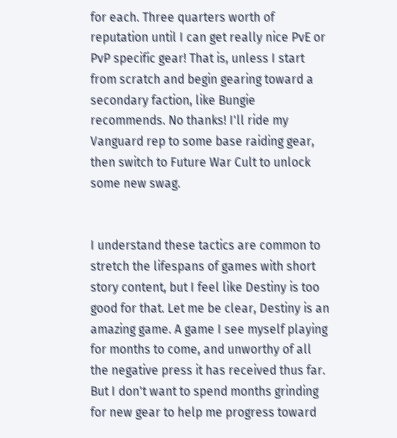for each. Three quarters worth of reputation until I can get really nice PvE or PvP specific gear! That is, unless I start from scratch and begin gearing toward a secondary faction, like Bungie recommends. No thanks! I'll ride my Vanguard rep to some base raiding gear, then switch to Future War Cult to unlock some new swag.


I understand these tactics are common to stretch the lifespans of games with short story content, but I feel like Destiny is too good for that. Let me be clear, Destiny is an amazing game. A game I see myself playing for months to come, and unworthy of all the negative press it has received thus far. But I don't want to spend months grinding for new gear to help me progress toward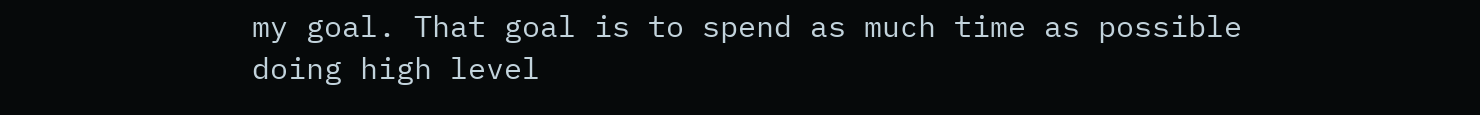my goal. That goal is to spend as much time as possible doing high level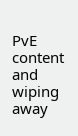PvE content and wiping away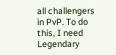all challengers in PvP. To do this, I need Legendary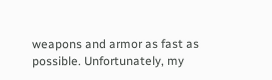weapons and armor as fast as possible. Unfortunately, my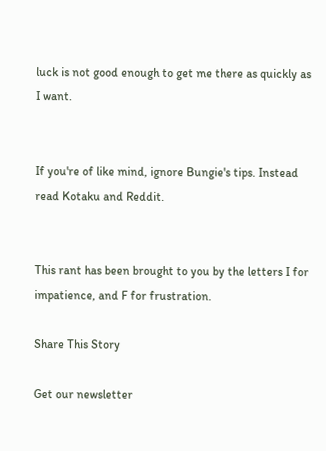luck is not good enough to get me there as quickly as I want.


If you're of like mind, ignore Bungie's tips. Instead read Kotaku and Reddit.


This rant has been brought to you by the letters I for impatience, and F for frustration.

Share This Story

Get our newsletter